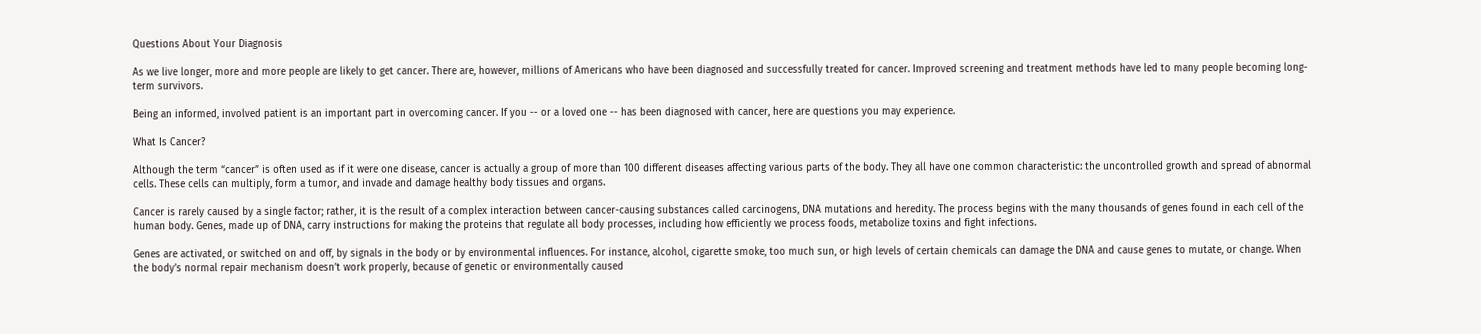Questions About Your Diagnosis

As we live longer, more and more people are likely to get cancer. There are, however, millions of Americans who have been diagnosed and successfully treated for cancer. Improved screening and treatment methods have led to many people becoming long-term survivors.

Being an informed, involved patient is an important part in overcoming cancer. If you -- or a loved one -- has been diagnosed with cancer, here are questions you may experience.

What Is Cancer?

Although the term “cancer” is often used as if it were one disease, cancer is actually a group of more than 100 different diseases affecting various parts of the body. They all have one common characteristic: the uncontrolled growth and spread of abnormal cells. These cells can multiply, form a tumor, and invade and damage healthy body tissues and organs.

Cancer is rarely caused by a single factor; rather, it is the result of a complex interaction between cancer-causing substances called carcinogens, DNA mutations and heredity. The process begins with the many thousands of genes found in each cell of the human body. Genes, made up of DNA, carry instructions for making the proteins that regulate all body processes, including how efficiently we process foods, metabolize toxins and fight infections.

Genes are activated, or switched on and off, by signals in the body or by environmental influences. For instance, alcohol, cigarette smoke, too much sun, or high levels of certain chemicals can damage the DNA and cause genes to mutate, or change. When the body’s normal repair mechanism doesn’t work properly, because of genetic or environmentally caused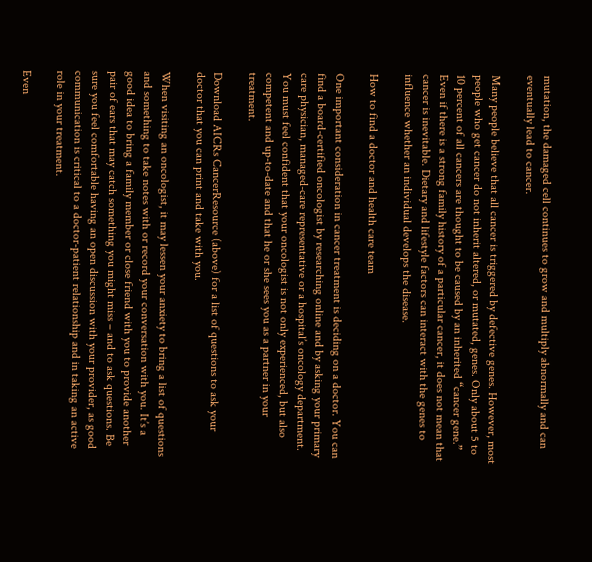mutation, the damaged cell continues to grow and multiply abnormally and can eventually lead to cancer.

Many people believe that all cancer is triggered by defective genes. However, most people who get cancer do not inherit altered, or mutated, genes. Only about 5 to 10 percent of all cancers are thought to be caused by an inherited “cancer gene.” Even if there is a strong family history of a particular cancer, it does not mean that cancer is inevitable. Dietary and lifestyle factors can interact with the genes to influence whether an individual develops the disease.

How to find a doctor and health care team

One important consideration in cancer treatment is deciding on a doctor. You can find a board-certified oncologist by researching online and by asking your primary care physician, managed-care representative or a hospital’s oncology department. You must feel confident that your oncologist is not only experienced, but also competent and up-to-date and that he or she sees you as a partner in your treatment.

Download AICRs CancerResource (above) for a list of questions to ask your doctor that you can print and take with you.

When visiting an oncologist, it may lessen your anxiety to bring a list of questions and something to take notes with or record your conversation with you. It’s a good idea to bring a family member or close friend with you to provide another pair of ears that may catch something you might miss – and to ask questions. Be sure you feel comfortable having an open discussion with your provider, as good communication is critical to a doctor-patient relationship and in taking an active role in your treatment.

Even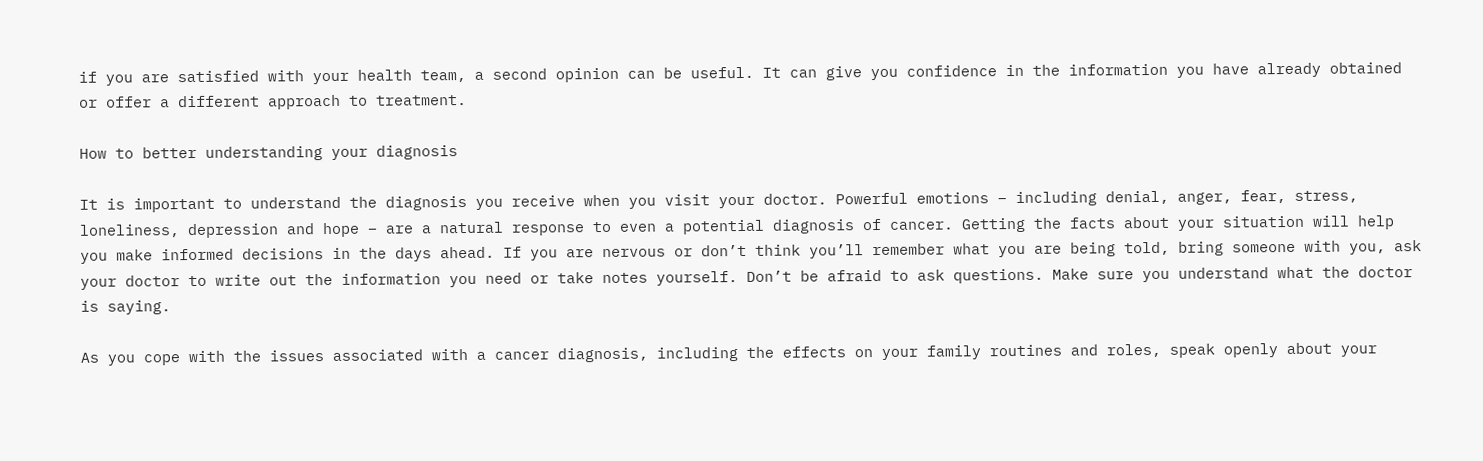if you are satisfied with your health team, a second opinion can be useful. It can give you confidence in the information you have already obtained or offer a different approach to treatment.

How to better understanding your diagnosis

It is important to understand the diagnosis you receive when you visit your doctor. Powerful emotions – including denial, anger, fear, stress, loneliness, depression and hope – are a natural response to even a potential diagnosis of cancer. Getting the facts about your situation will help you make informed decisions in the days ahead. If you are nervous or don’t think you’ll remember what you are being told, bring someone with you, ask your doctor to write out the information you need or take notes yourself. Don’t be afraid to ask questions. Make sure you understand what the doctor is saying.

As you cope with the issues associated with a cancer diagnosis, including the effects on your family routines and roles, speak openly about your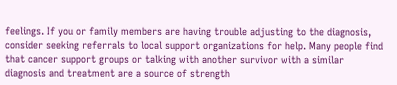feelings. If you or family members are having trouble adjusting to the diagnosis, consider seeking referrals to local support organizations for help. Many people find that cancer support groups or talking with another survivor with a similar diagnosis and treatment are a source of strength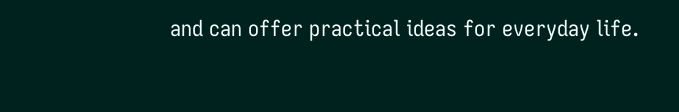and can offer practical ideas for everyday life.